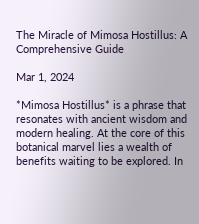The Miracle of Mimosa Hostillus: A Comprehensive Guide

Mar 1, 2024

*Mimosa Hostillus* is a phrase that resonates with ancient wisdom and modern healing. At the core of this botanical marvel lies a wealth of benefits waiting to be explored. In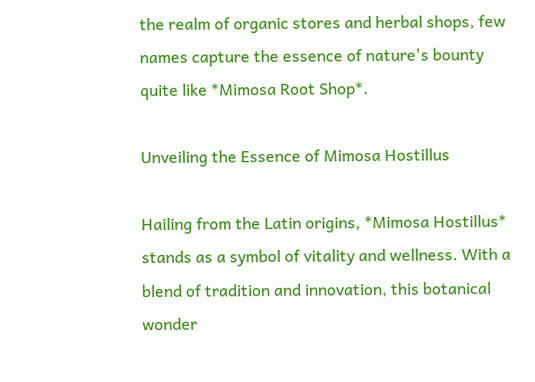the realm of organic stores and herbal shops, few names capture the essence of nature's bounty quite like *Mimosa Root Shop*.

Unveiling the Essence of Mimosa Hostillus

Hailing from the Latin origins, *Mimosa Hostillus* stands as a symbol of vitality and wellness. With a blend of tradition and innovation, this botanical wonder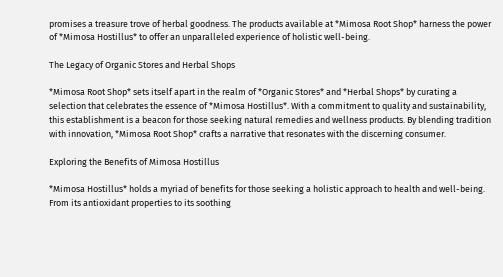promises a treasure trove of herbal goodness. The products available at *Mimosa Root Shop* harness the power of *Mimosa Hostillus* to offer an unparalleled experience of holistic well-being.

The Legacy of Organic Stores and Herbal Shops

*Mimosa Root Shop* sets itself apart in the realm of *Organic Stores* and *Herbal Shops* by curating a selection that celebrates the essence of *Mimosa Hostillus*. With a commitment to quality and sustainability, this establishment is a beacon for those seeking natural remedies and wellness products. By blending tradition with innovation, *Mimosa Root Shop* crafts a narrative that resonates with the discerning consumer.

Exploring the Benefits of Mimosa Hostillus

*Mimosa Hostillus* holds a myriad of benefits for those seeking a holistic approach to health and well-being. From its antioxidant properties to its soothing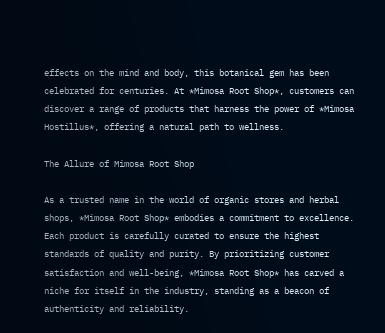effects on the mind and body, this botanical gem has been celebrated for centuries. At *Mimosa Root Shop*, customers can discover a range of products that harness the power of *Mimosa Hostillus*, offering a natural path to wellness.

The Allure of Mimosa Root Shop

As a trusted name in the world of organic stores and herbal shops, *Mimosa Root Shop* embodies a commitment to excellence. Each product is carefully curated to ensure the highest standards of quality and purity. By prioritizing customer satisfaction and well-being, *Mimosa Root Shop* has carved a niche for itself in the industry, standing as a beacon of authenticity and reliability.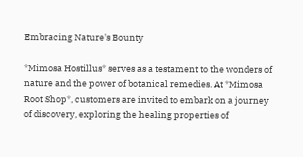Embracing Nature's Bounty

*Mimosa Hostillus* serves as a testament to the wonders of nature and the power of botanical remedies. At *Mimosa Root Shop*, customers are invited to embark on a journey of discovery, exploring the healing properties of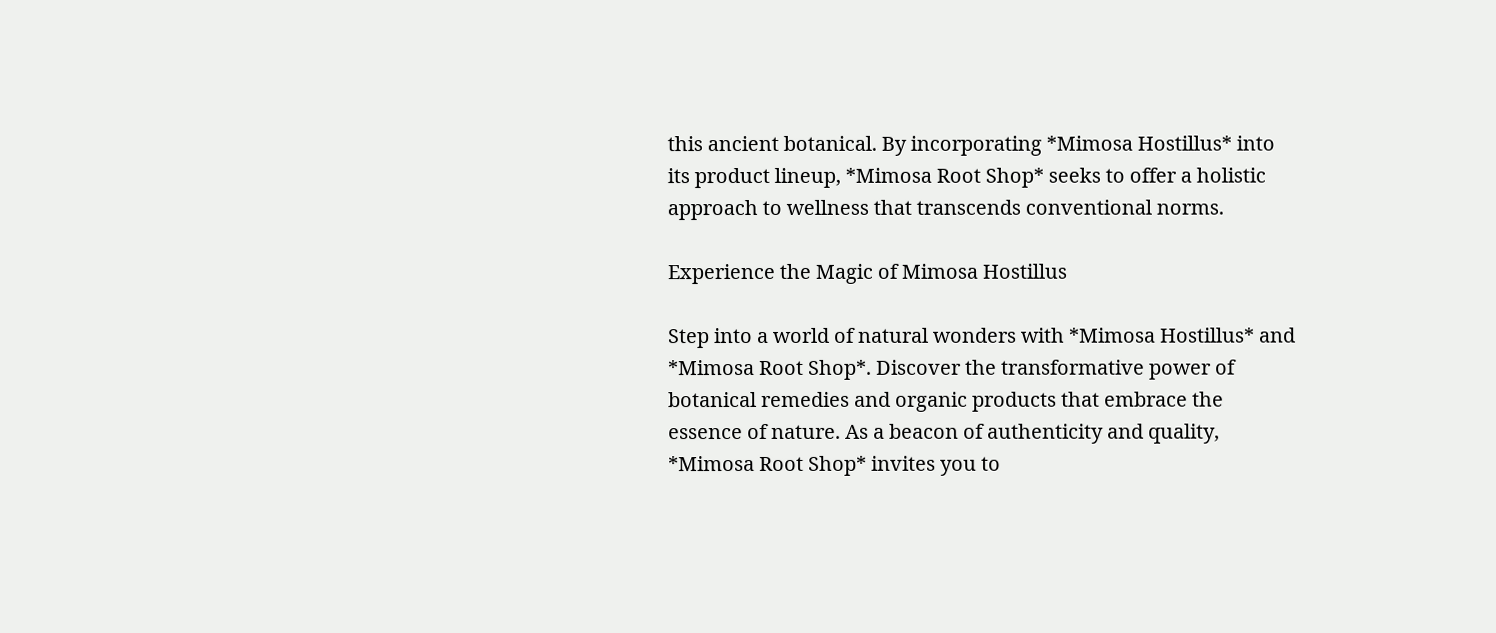this ancient botanical. By incorporating *Mimosa Hostillus* into its product lineup, *Mimosa Root Shop* seeks to offer a holistic approach to wellness that transcends conventional norms.

Experience the Magic of Mimosa Hostillus

Step into a world of natural wonders with *Mimosa Hostillus* and *Mimosa Root Shop*. Discover the transformative power of botanical remedies and organic products that embrace the essence of nature. As a beacon of authenticity and quality, *Mimosa Root Shop* invites you to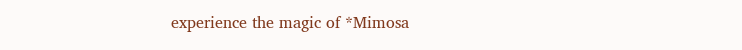experience the magic of *Mimosa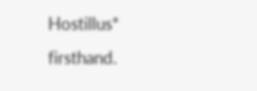Hostillus* firsthand.